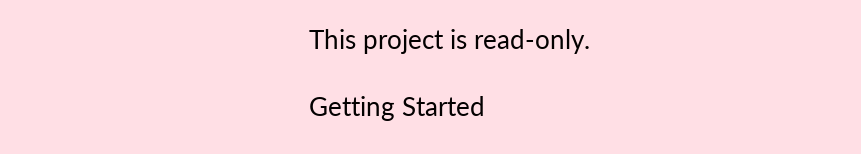This project is read-only.

Getting Started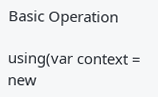Basic Operation

using(var context = new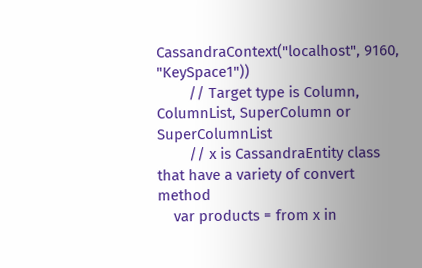CassandraContext("localhost", 9160, "KeySpace1"))
        // Target type is Column, ColumnList, SuperColumn or SuperColumnList
        // x is CassandraEntity class that have a variety of convert method
    var products = from x in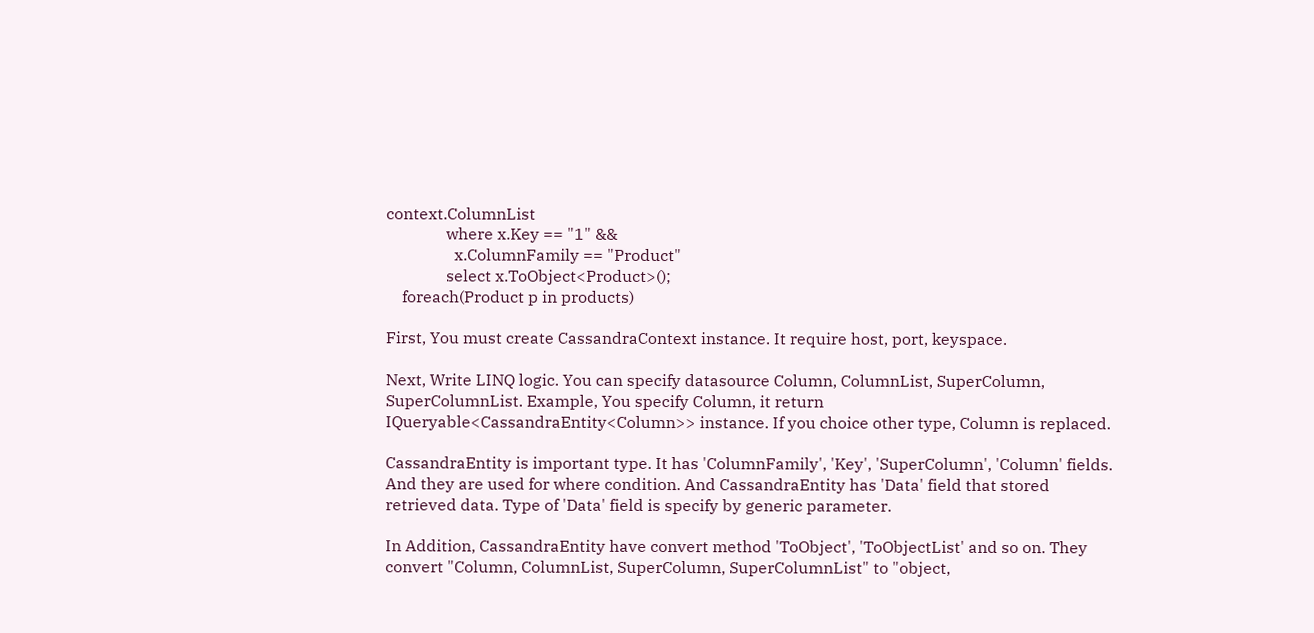context.ColumnList
               where x.Key == "1" &&
                 x.ColumnFamily == "Product"
               select x.ToObject<Product>();
    foreach(Product p in products)

First, You must create CassandraContext instance. It require host, port, keyspace.

Next, Write LINQ logic. You can specify datasource Column, ColumnList, SuperColumn, SuperColumnList. Example, You specify Column, it return IQueryable<CassandraEntity<Column>> instance. If you choice other type, Column is replaced.

CassandraEntity is important type. It has 'ColumnFamily', 'Key', 'SuperColumn', 'Column' fields. And they are used for where condition. And CassandraEntity has 'Data' field that stored retrieved data. Type of 'Data' field is specify by generic parameter.

In Addition, CassandraEntity have convert method 'ToObject', 'ToObjectList' and so on. They convert "Column, ColumnList, SuperColumn, SuperColumnList" to "object,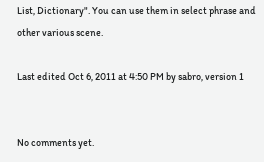List, Dictionary". You can use them in select phrase and other various scene.

Last edited Oct 6, 2011 at 4:50 PM by sabro, version 1


No comments yet.